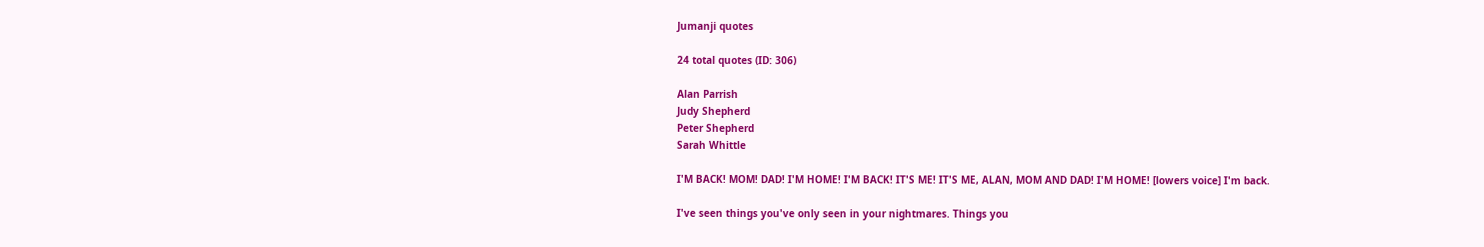Jumanji quotes

24 total quotes (ID: 306)

Alan Parrish
Judy Shepherd
Peter Shepherd
Sarah Whittle

I'M BACK! MOM! DAD! I'M HOME! I'M BACK! IT'S ME! IT'S ME, ALAN, MOM AND DAD! I'M HOME! [lowers voice] I'm back.

I've seen things you've only seen in your nightmares. Things you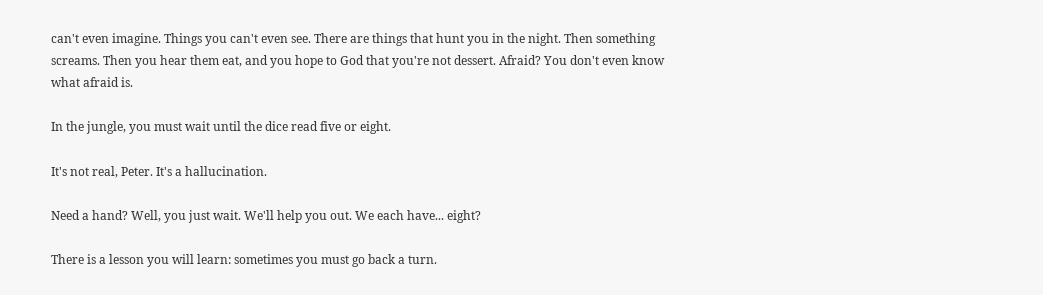can't even imagine. Things you can't even see. There are things that hunt you in the night. Then something screams. Then you hear them eat, and you hope to God that you're not dessert. Afraid? You don't even know what afraid is.

In the jungle, you must wait until the dice read five or eight.

It's not real, Peter. It's a hallucination.

Need a hand? Well, you just wait. We'll help you out. We each have... eight?

There is a lesson you will learn: sometimes you must go back a turn.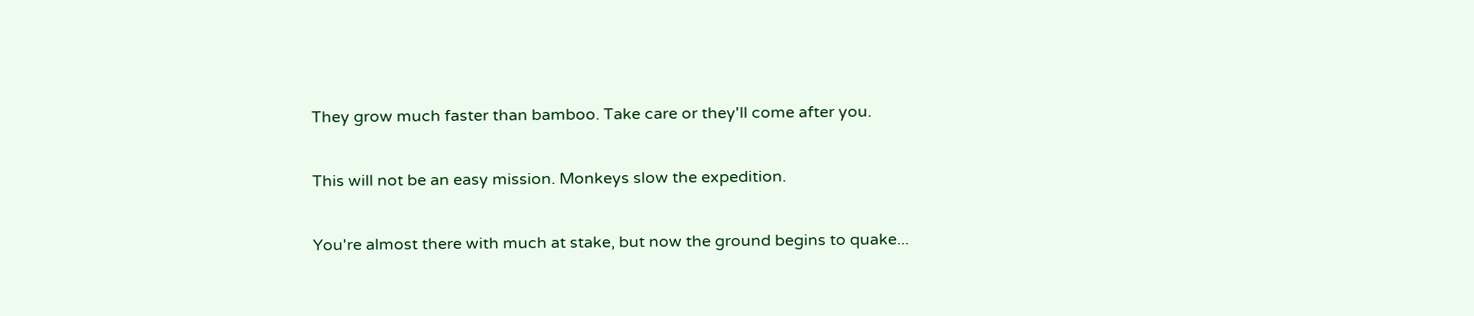They grow much faster than bamboo. Take care or they'll come after you.

This will not be an easy mission. Monkeys slow the expedition.

You're almost there with much at stake, but now the ground begins to quake...